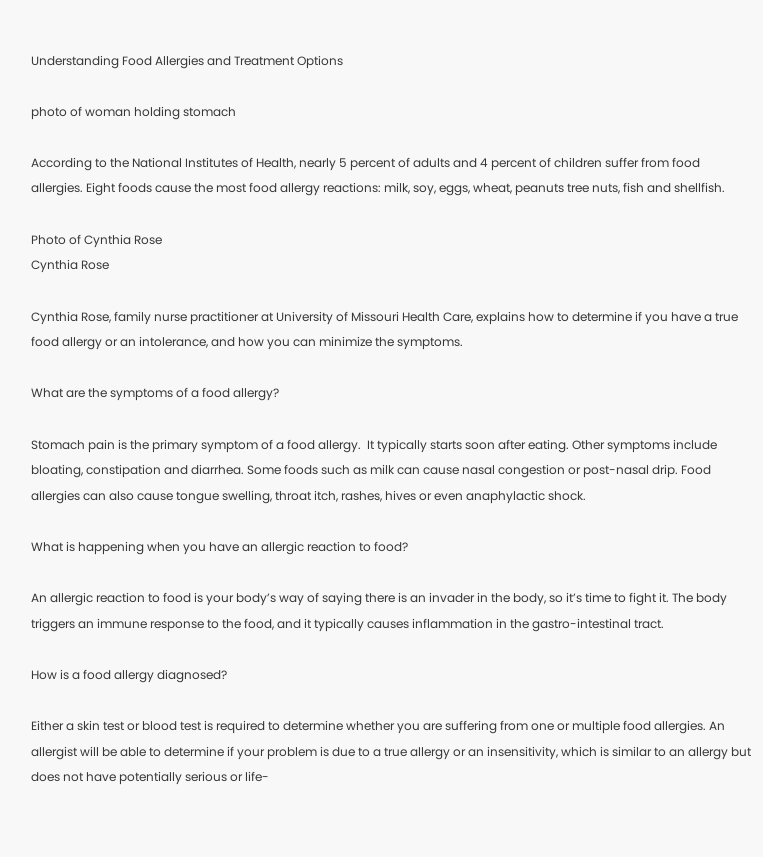Understanding Food Allergies and Treatment Options

photo of woman holding stomach

According to the National Institutes of Health, nearly 5 percent of adults and 4 percent of children suffer from food allergies. Eight foods cause the most food allergy reactions: milk, soy, eggs, wheat, peanuts tree nuts, fish and shellfish.

Photo of Cynthia Rose
Cynthia Rose

Cynthia Rose, family nurse practitioner at University of Missouri Health Care, explains how to determine if you have a true food allergy or an intolerance, and how you can minimize the symptoms.

What are the symptoms of a food allergy?

Stomach pain is the primary symptom of a food allergy.  It typically starts soon after eating. Other symptoms include bloating, constipation and diarrhea. Some foods such as milk can cause nasal congestion or post-nasal drip. Food allergies can also cause tongue swelling, throat itch, rashes, hives or even anaphylactic shock.

What is happening when you have an allergic reaction to food?

An allergic reaction to food is your body’s way of saying there is an invader in the body, so it’s time to fight it. The body triggers an immune response to the food, and it typically causes inflammation in the gastro-intestinal tract.

How is a food allergy diagnosed?

Either a skin test or blood test is required to determine whether you are suffering from one or multiple food allergies. An allergist will be able to determine if your problem is due to a true allergy or an insensitivity, which is similar to an allergy but does not have potentially serious or life-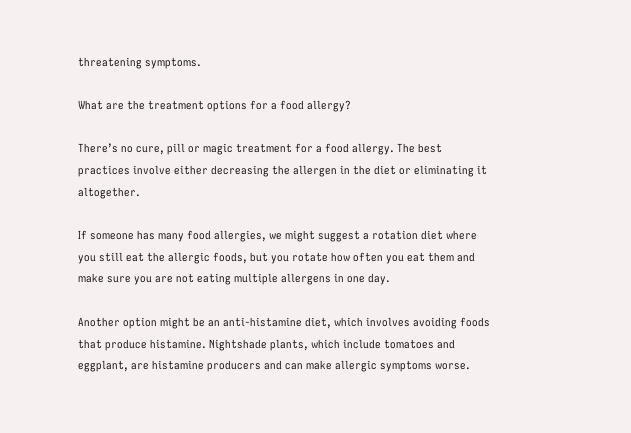threatening symptoms.

What are the treatment options for a food allergy?

There’s no cure, pill or magic treatment for a food allergy. The best practices involve either decreasing the allergen in the diet or eliminating it altogether.

If someone has many food allergies, we might suggest a rotation diet where you still eat the allergic foods, but you rotate how often you eat them and make sure you are not eating multiple allergens in one day.

Another option might be an anti-histamine diet, which involves avoiding foods that produce histamine. Nightshade plants, which include tomatoes and eggplant, are histamine producers and can make allergic symptoms worse.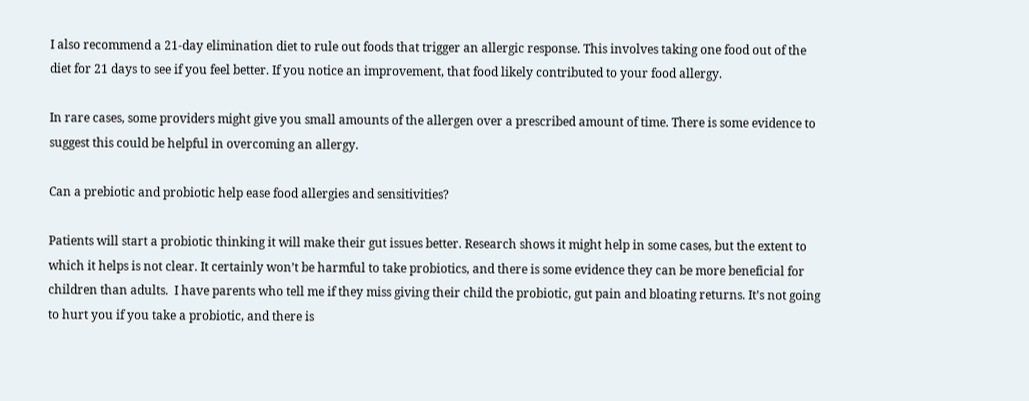I also recommend a 21-day elimination diet to rule out foods that trigger an allergic response. This involves taking one food out of the diet for 21 days to see if you feel better. If you notice an improvement, that food likely contributed to your food allergy.

In rare cases, some providers might give you small amounts of the allergen over a prescribed amount of time. There is some evidence to suggest this could be helpful in overcoming an allergy.

Can a prebiotic and probiotic help ease food allergies and sensitivities?

Patients will start a probiotic thinking it will make their gut issues better. Research shows it might help in some cases, but the extent to which it helps is not clear. It certainly won’t be harmful to take probiotics, and there is some evidence they can be more beneficial for children than adults.  I have parents who tell me if they miss giving their child the probiotic, gut pain and bloating returns. It’s not going to hurt you if you take a probiotic, and there is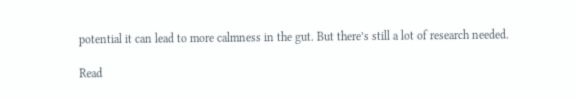potential it can lead to more calmness in the gut. But there’s still a lot of research needed.

Read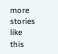more stories like this